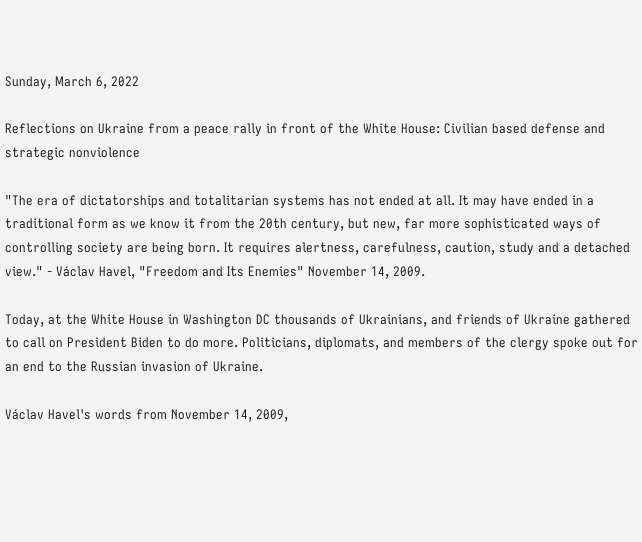Sunday, March 6, 2022

Reflections on Ukraine from a peace rally in front of the White House: Civilian based defense and strategic nonviolence

"The era of dictatorships and totalitarian systems has not ended at all. It may have ended in a traditional form as we know it from the 20th century, but new, far more sophisticated ways of controlling society are being born. It requires alertness, carefulness, caution, study and a detached view." - Václav Havel, "Freedom and Its Enemies" November 14, 2009.

Today, at the White House in Washington DC thousands of Ukrainians, and friends of Ukraine gathered to call on President Biden to do more. Politicians, diplomats, and members of the clergy spoke out for an end to the Russian invasion of Ukraine.

Václav Havel's words from November 14, 2009,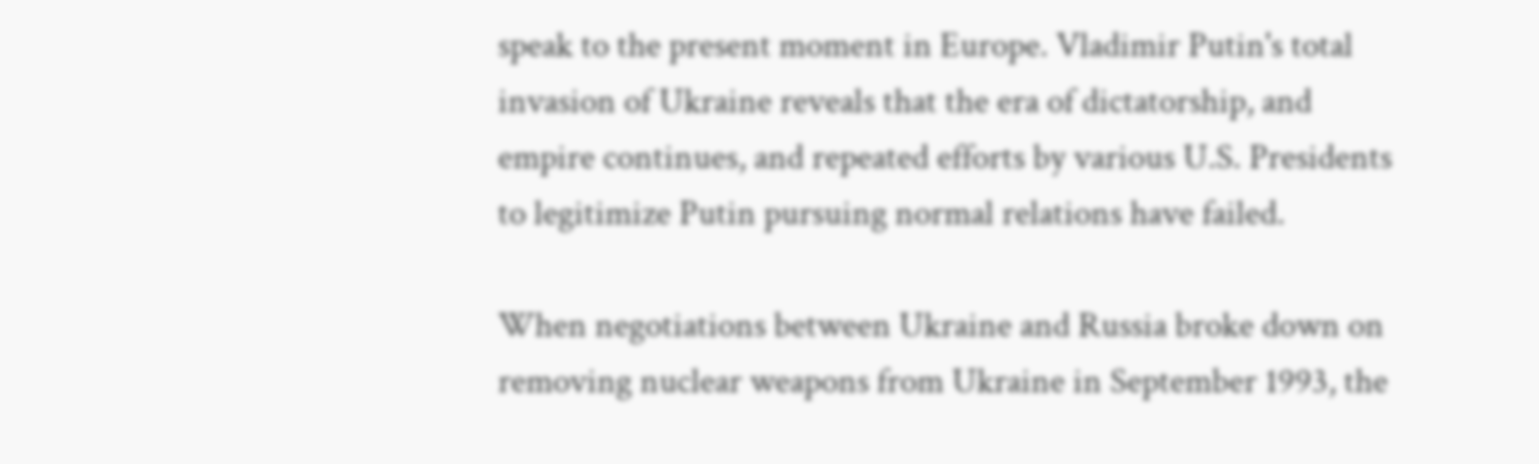speak to the present moment in Europe. Vladimir Putin's total invasion of Ukraine reveals that the era of dictatorship, and empire continues, and repeated efforts by various U.S. Presidents to legitimize Putin pursuing normal relations have failed.

When negotiations between Ukraine and Russia broke down on removing nuclear weapons from Ukraine in September 1993, the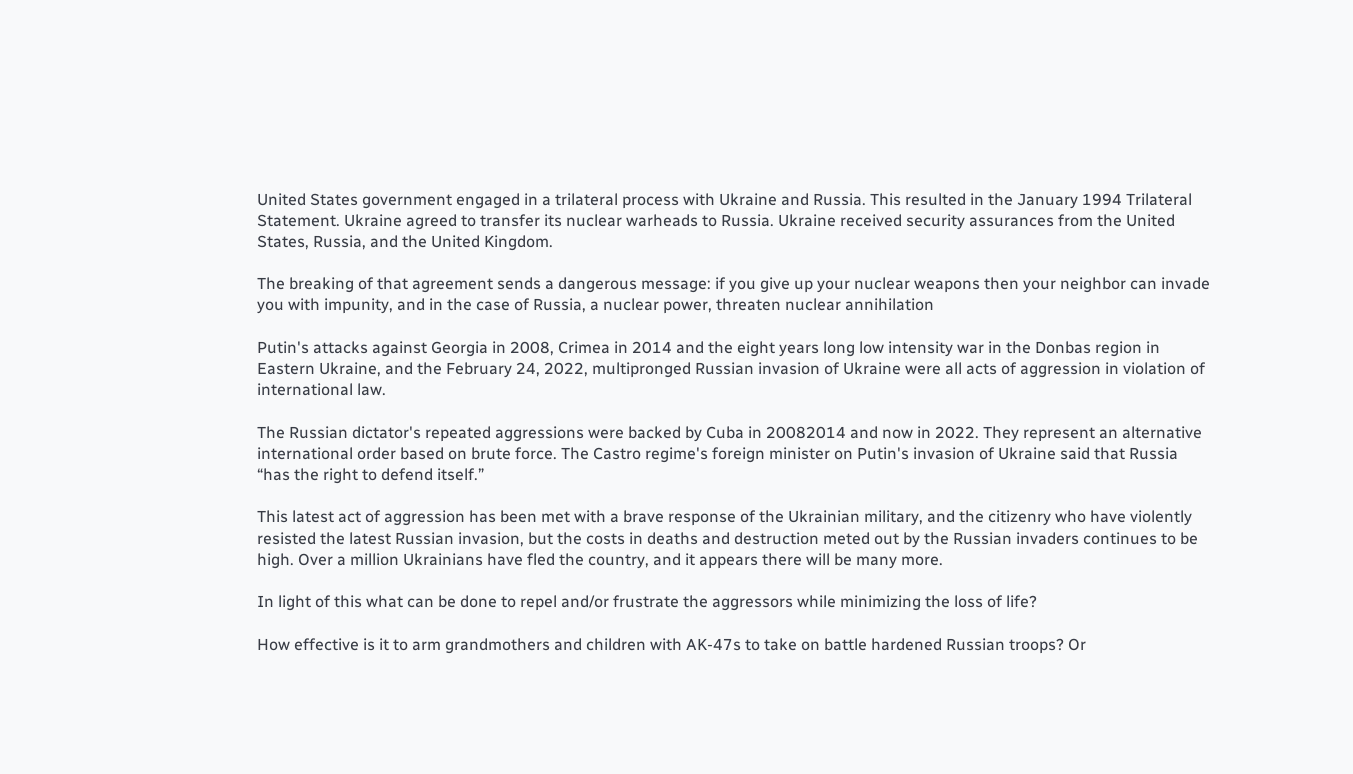United States government engaged in a trilateral process with Ukraine and Russia. This resulted in the January 1994 Trilateral Statement. Ukraine agreed to transfer its nuclear warheads to Russia. Ukraine received security assurances from the United States, Russia, and the United Kingdom.

The breaking of that agreement sends a dangerous message: if you give up your nuclear weapons then your neighbor can invade you with impunity, and in the case of Russia, a nuclear power, threaten nuclear annihilation

Putin's attacks against Georgia in 2008, Crimea in 2014 and the eight years long low intensity war in the Donbas region in Eastern Ukraine, and the February 24, 2022, multipronged Russian invasion of Ukraine were all acts of aggression in violation of international law.

The Russian dictator's repeated aggressions were backed by Cuba in 20082014 and now in 2022. They represent an alternative international order based on brute force. The Castro regime's foreign minister on Putin's invasion of Ukraine said that Russia “has the right to defend itself.”

This latest act of aggression has been met with a brave response of the Ukrainian military, and the citizenry who have violently resisted the latest Russian invasion, but the costs in deaths and destruction meted out by the Russian invaders continues to be high. Over a million Ukrainians have fled the country, and it appears there will be many more.

In light of this what can be done to repel and/or frustrate the aggressors while minimizing the loss of life?

How effective is it to arm grandmothers and children with AK-47s to take on battle hardened Russian troops? Or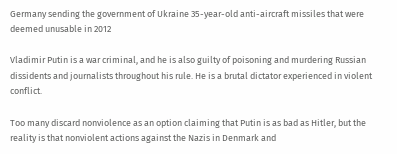Germany sending the government of Ukraine 35-year-old anti-aircraft missiles that were deemed unusable in 2012

Vladimir Putin is a war criminal, and he is also guilty of poisoning and murdering Russian dissidents and journalists throughout his rule. He is a brutal dictator experienced in violent conflict.

Too many discard nonviolence as an option claiming that Putin is as bad as Hitler, but the reality is that nonviolent actions against the Nazis in Denmark and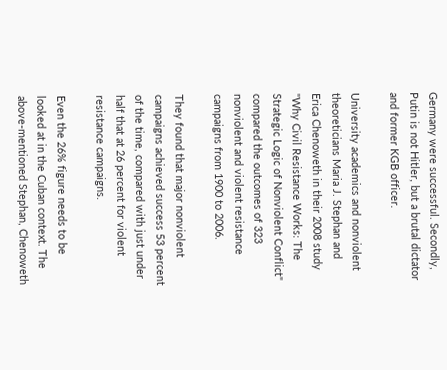Germany were successful. Secondly, Putin is not Hitler, but a brutal dictator and former KGB officer.

University academics and nonviolent theoreticians Maria J. Stephan and Erica Chenoweth in their 2008 study "Why Civil Resistance Works: The Strategic Logic of Nonviolent Conflict" compared the outcomes of 323 nonviolent and violent resistance campaigns from 1900 to 2006.

They found that major nonviolent campaigns achieved success 53 percent of the time, compared with just under half that at 26 percent for violent resistance campaigns.

Even the 26% figure needs to be looked at in the Cuban context. The above-mentioned Stephan, Chenoweth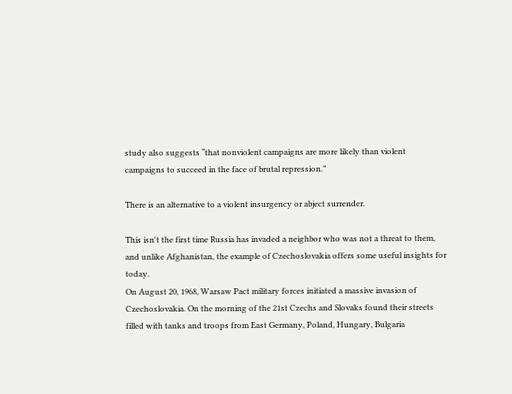study also suggests “that nonviolent campaigns are more likely than violent campaigns to succeed in the face of brutal repression.”

There is an alternative to a violent insurgency or abject surrender.

This isn't the first time Russia has invaded a neighbor who was not a threat to them, and unlike Afghanistan, the example of Czechoslovakia offers some useful insights for today.
On August 20, 1968, Warsaw Pact military forces initiated a massive invasion of Czechoslovakia. On the morning of the 21st Czechs and Slovaks found their streets filled with tanks and troops from East Germany, Poland, Hungary, Bulgaria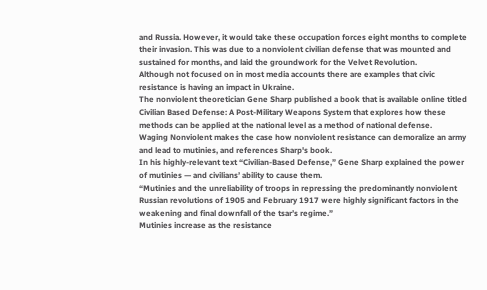and Russia. However, it would take these occupation forces eight months to complete their invasion. This was due to a nonviolent civilian defense that was mounted and sustained for months, and laid the groundwork for the Velvet Revolution.
Although not focused on in most media accounts there are examples that civic resistance is having an impact in Ukraine.
The nonviolent theoretician Gene Sharp published a book that is available online titled Civilian Based Defense: A Post-Military Weapons System that explores how these methods can be applied at the national level as a method of national defense.
Waging Nonviolent makes the case how nonviolent resistance can demoralize an army and lead to mutinies, and references Sharp's book.
In his highly-relevant text “Civilian-Based Defense,” Gene Sharp explained the power of mutinies — and civilians’ ability to cause them.
“Mutinies and the unreliability of troops in repressing the predominantly nonviolent Russian revolutions of 1905 and February 1917 were highly significant factors in the weakening and final downfall of the tsar’s regime.”
Mutinies increase as the resistance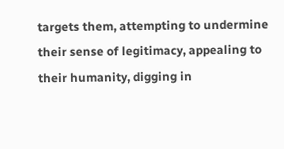targets them, attempting to undermine their sense of legitimacy, appealing to their humanity, digging in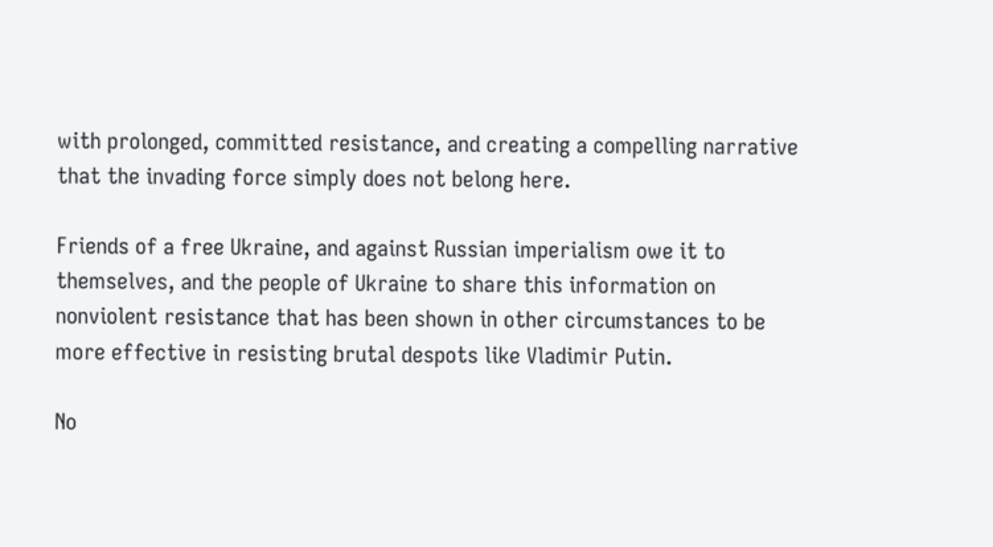with prolonged, committed resistance, and creating a compelling narrative that the invading force simply does not belong here.

Friends of a free Ukraine, and against Russian imperialism owe it to themselves, and the people of Ukraine to share this information on nonviolent resistance that has been shown in other circumstances to be more effective in resisting brutal despots like Vladimir Putin.

No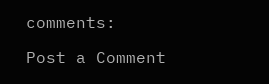comments:

Post a Comment